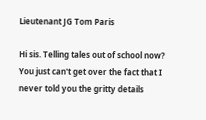Lieutenant JG Tom Paris

Hi sis. Telling tales out of school now? You just can't get over the fact that I never told you the gritty details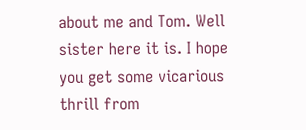about me and Tom. Well sister here it is. I hope you get some vicarious thrill from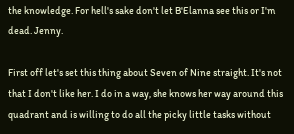the knowledge. For hell's sake don't let B'Elanna see this or I'm dead. Jenny.

First off let's set this thing about Seven of Nine straight. It's not that I don't like her. I do in a way, she knows her way around this quadrant and is willing to do all the picky little tasks without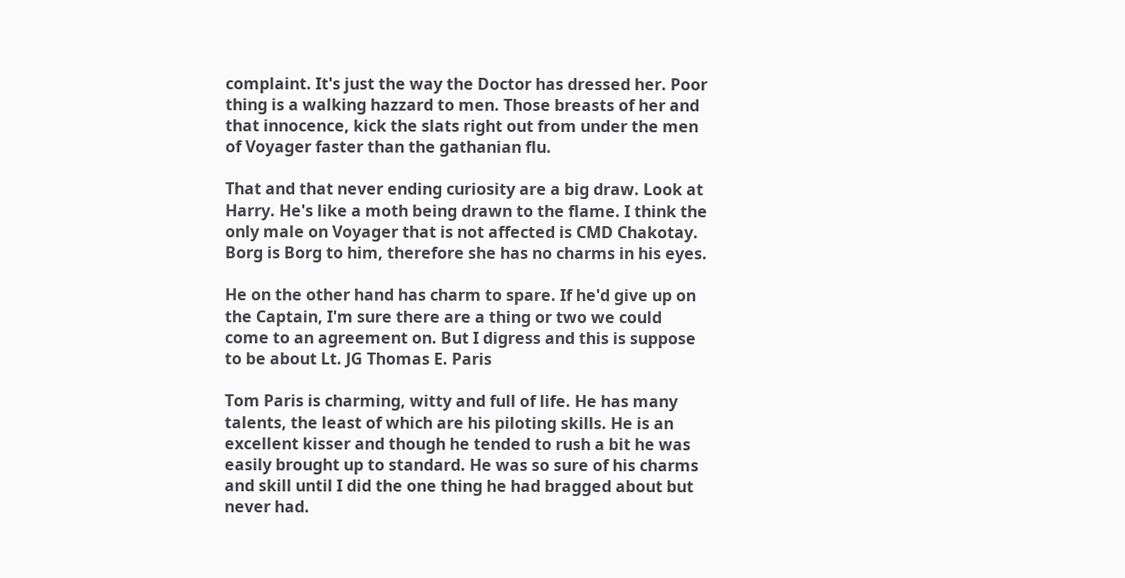complaint. It's just the way the Doctor has dressed her. Poor thing is a walking hazzard to men. Those breasts of her and that innocence, kick the slats right out from under the men of Voyager faster than the gathanian flu.

That and that never ending curiosity are a big draw. Look at Harry. He's like a moth being drawn to the flame. I think the only male on Voyager that is not affected is CMD Chakotay. Borg is Borg to him, therefore she has no charms in his eyes.

He on the other hand has charm to spare. If he'd give up on the Captain, I'm sure there are a thing or two we could come to an agreement on. But I digress and this is suppose to be about Lt. JG Thomas E. Paris

Tom Paris is charming, witty and full of life. He has many talents, the least of which are his piloting skills. He is an excellent kisser and though he tended to rush a bit he was easily brought up to standard. He was so sure of his charms and skill until I did the one thing he had bragged about but never had.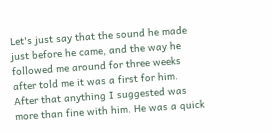Let's just say that the sound he made just before he came, and the way he followed me around for three weeks after told me it was a first for him. After that anything I suggested was more than fine with him. He was a quick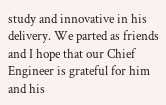study and innovative in his delivery. We parted as friends and I hope that our Chief Engineer is grateful for him and his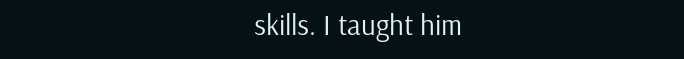skills. I taught him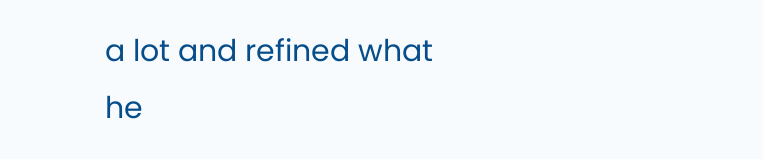a lot and refined what he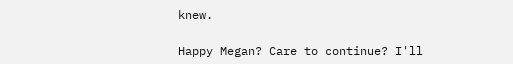knew.

Happy Megan? Care to continue? I'll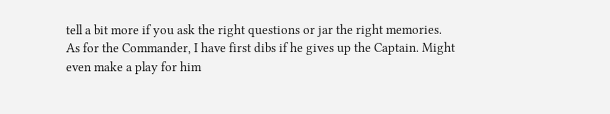tell a bit more if you ask the right questions or jar the right memories. As for the Commander, I have first dibs if he gives up the Captain. Might even make a play for him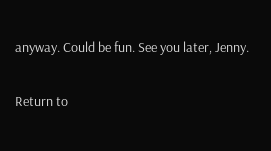anyway. Could be fun. See you later, Jenny.

Return to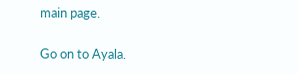main page.

Go on to Ayala.